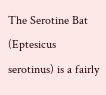The Serotine Bat (Eptesicus serotinus) is a fairly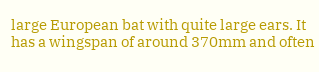large European bat with quite large ears. It has a wingspan of around 370mm and often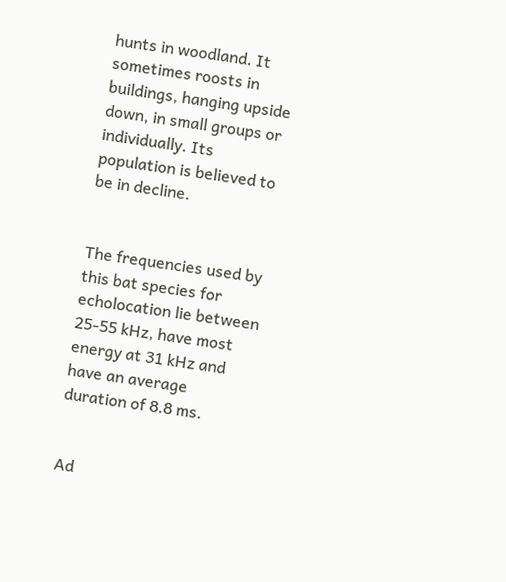hunts in woodland. It sometimes roosts in buildings, hanging upside down, in small groups or individually. Its population is believed to be in decline.


The frequencies used by this bat species for echolocation lie between 25-55 kHz, have most energy at 31 kHz and have an average duration of 8.8 ms.


Ad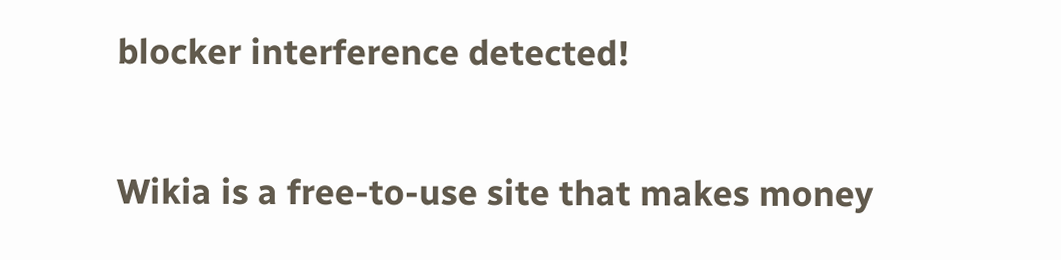blocker interference detected!

Wikia is a free-to-use site that makes money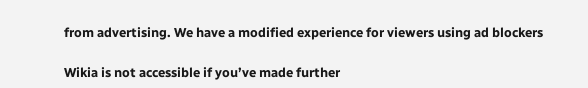from advertising. We have a modified experience for viewers using ad blockers

Wikia is not accessible if you’ve made further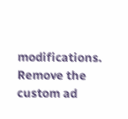modifications. Remove the custom ad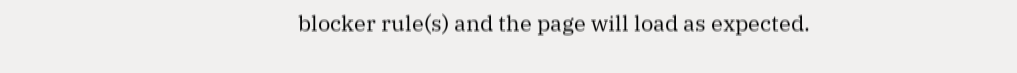blocker rule(s) and the page will load as expected.